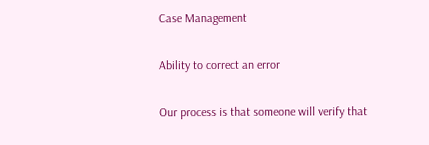Case Management

Ability to correct an error

Our process is that someone will verify that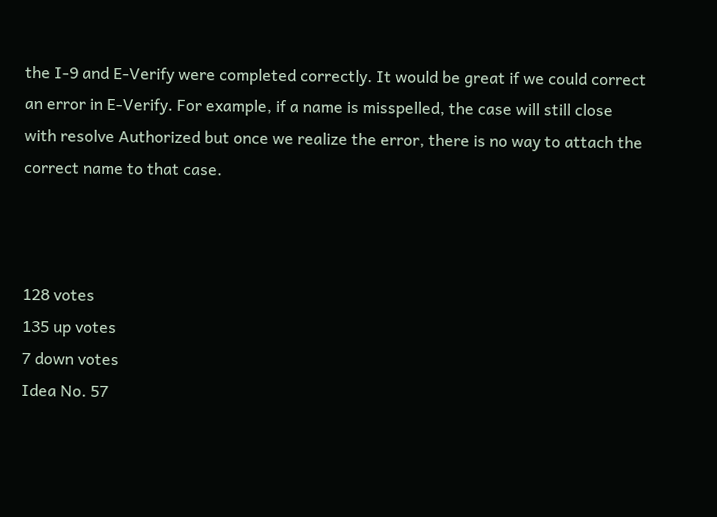the I-9 and E-Verify were completed correctly. It would be great if we could correct an error in E-Verify. For example, if a name is misspelled, the case will still close with resolve Authorized but once we realize the error, there is no way to attach the correct name to that case.



128 votes
135 up votes
7 down votes
Idea No. 57